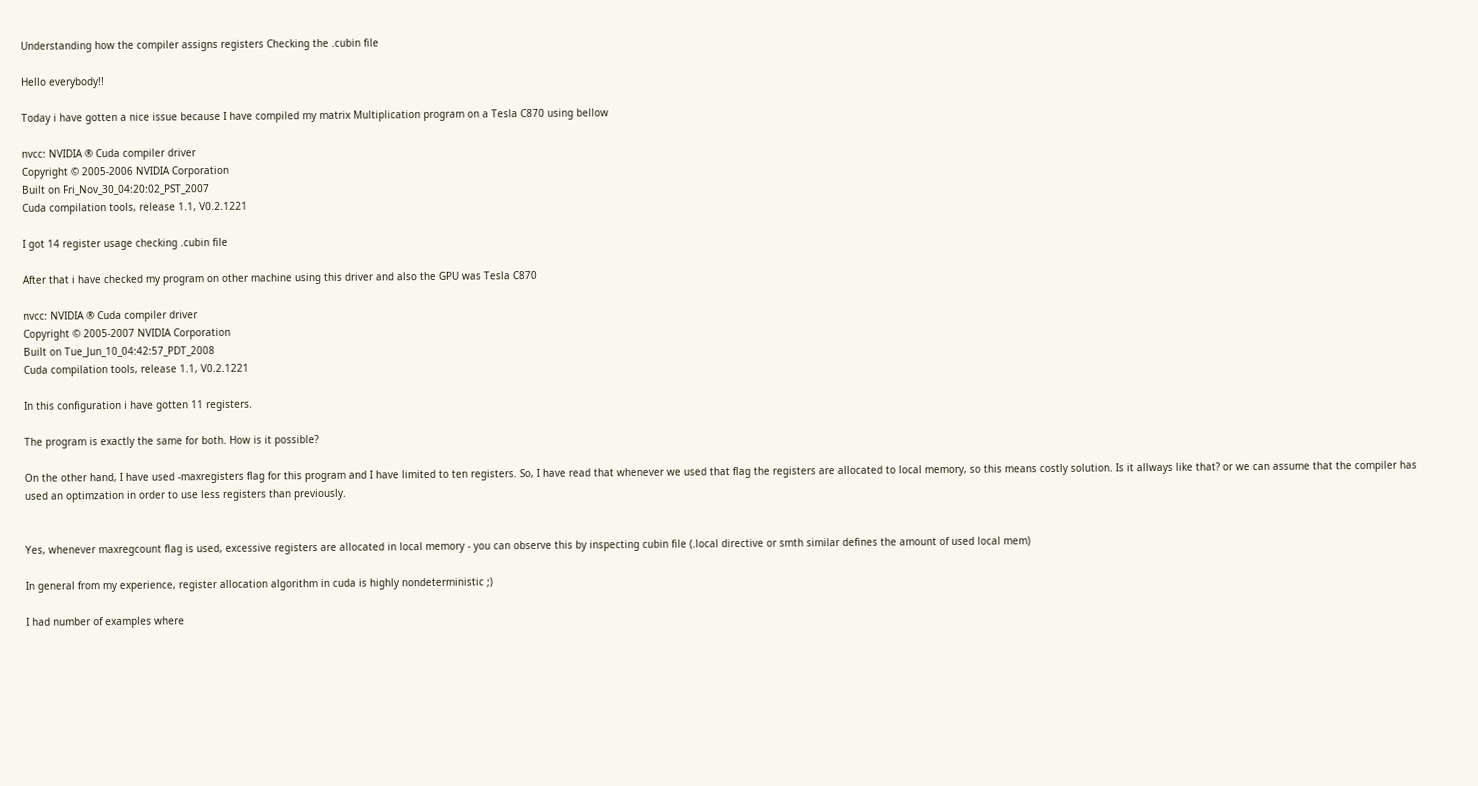Understanding how the compiler assigns registers Checking the .cubin file

Hello everybody!!

Today i have gotten a nice issue because I have compiled my matrix Multiplication program on a Tesla C870 using bellow

nvcc: NVIDIA ® Cuda compiler driver
Copyright © 2005-2006 NVIDIA Corporation
Built on Fri_Nov_30_04:20:02_PST_2007
Cuda compilation tools, release 1.1, V0.2.1221

I got 14 register usage checking .cubin file

After that i have checked my program on other machine using this driver and also the GPU was Tesla C870

nvcc: NVIDIA ® Cuda compiler driver
Copyright © 2005-2007 NVIDIA Corporation
Built on Tue_Jun_10_04:42:57_PDT_2008
Cuda compilation tools, release 1.1, V0.2.1221

In this configuration i have gotten 11 registers.

The program is exactly the same for both. How is it possible?

On the other hand, I have used -maxregisters flag for this program and I have limited to ten registers. So, I have read that whenever we used that flag the registers are allocated to local memory, so this means costly solution. Is it allways like that? or we can assume that the compiler has used an optimzation in order to use less registers than previously.


Yes, whenever maxregcount flag is used, excessive registers are allocated in local memory - you can observe this by inspecting cubin file (.local directive or smth similar defines the amount of used local mem)

In general from my experience, register allocation algorithm in cuda is highly nondeterministic ;)

I had number of examples where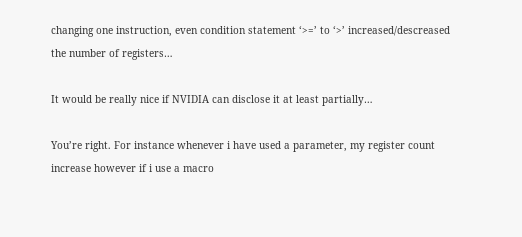changing one instruction, even condition statement ‘>=’ to ‘>’ increased/descreased the number of registers…

It would be really nice if NVIDIA can disclose it at least partially…

You’re right. For instance whenever i have used a parameter, my register count increase however if i use a macro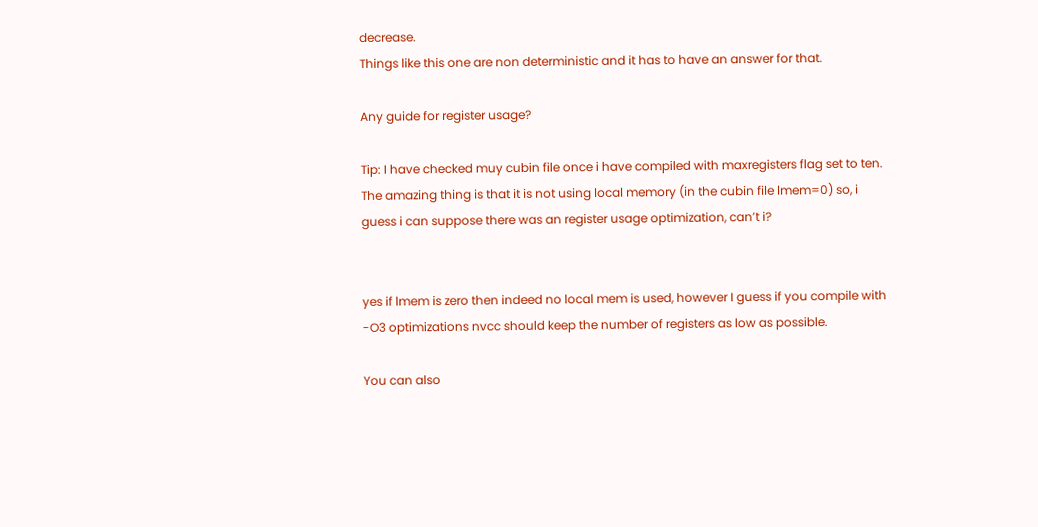decrease.
Things like this one are non deterministic and it has to have an answer for that.

Any guide for register usage?

Tip: I have checked muy cubin file once i have compiled with maxregisters flag set to ten. The amazing thing is that it is not using local memory (in the cubin file lmem=0) so, i guess i can suppose there was an register usage optimization, can’t i?


yes if lmem is zero then indeed no local mem is used, however I guess if you compile with -O3 optimizations nvcc should keep the number of registers as low as possible.

You can also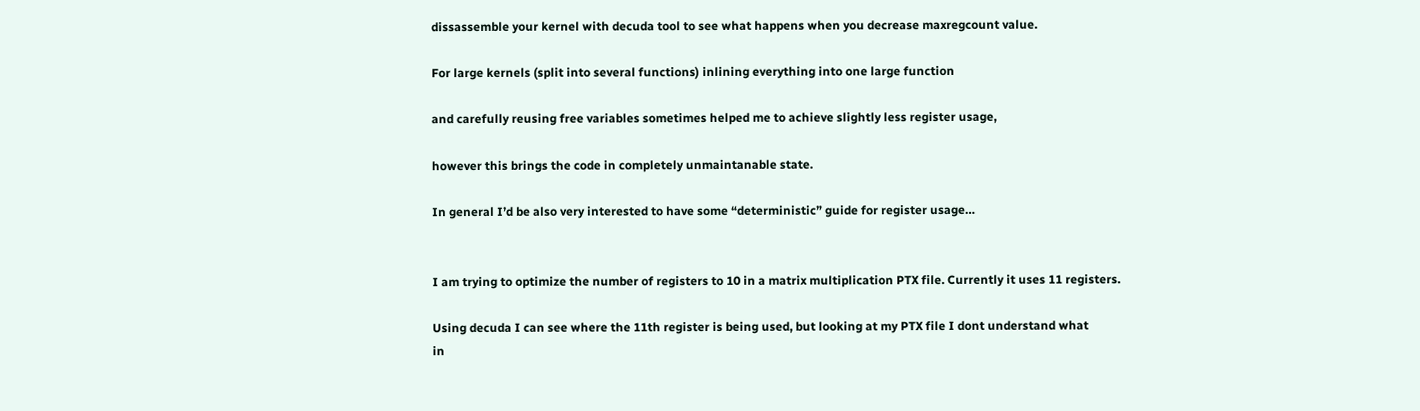dissassemble your kernel with decuda tool to see what happens when you decrease maxregcount value.

For large kernels (split into several functions) inlining everything into one large function

and carefully reusing free variables sometimes helped me to achieve slightly less register usage,

however this brings the code in completely unmaintanable state.

In general I’d be also very interested to have some “deterministic” guide for register usage…


I am trying to optimize the number of registers to 10 in a matrix multiplication PTX file. Currently it uses 11 registers.

Using decuda I can see where the 11th register is being used, but looking at my PTX file I dont understand what
in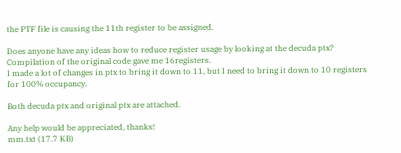the PTF file is causing the 11th register to be assigned.

Does anyone have any ideas how to reduce register usage by looking at the decuda ptx? Compilation of the original code gave me 16registers.
I made a lot of changes in ptx to bring it down to 11, but I need to bring it down to 10 registers for 100% occupancy.

Both decuda ptx and original ptx are attached.

Any help would be appreciated, thanks!
mm.txt (17.7 KB)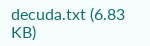decuda.txt (6.83 KB)